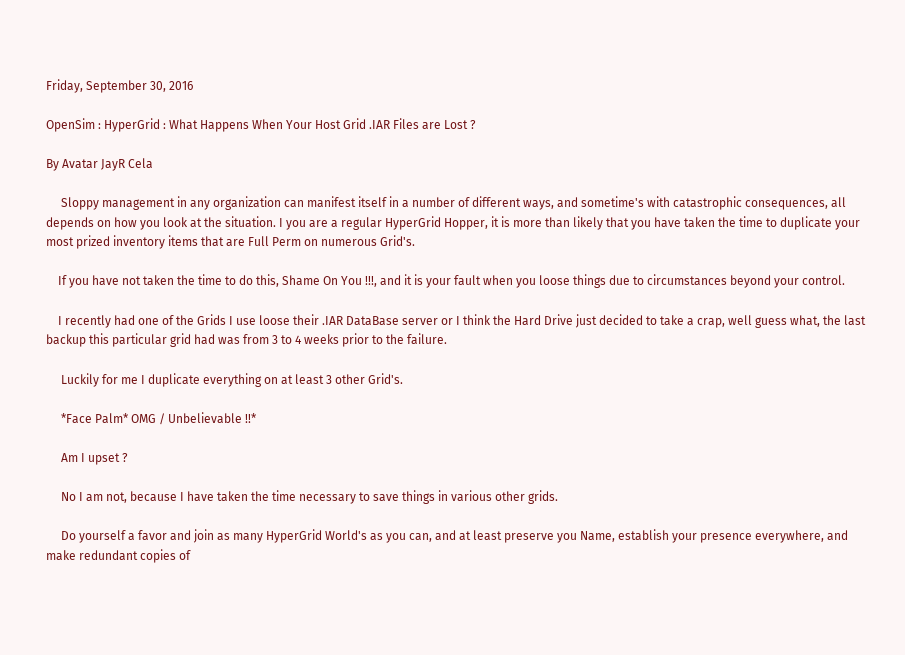Friday, September 30, 2016

OpenSim : HyperGrid : What Happens When Your Host Grid .IAR Files are Lost ?

By Avatar JayR Cela

     Sloppy management in any organization can manifest itself in a number of different ways, and sometime's with catastrophic consequences, all depends on how you look at the situation. I you are a regular HyperGrid Hopper, it is more than likely that you have taken the time to duplicate your most prized inventory items that are Full Perm on numerous Grid's.

    If you have not taken the time to do this, Shame On You !!!, and it is your fault when you loose things due to circumstances beyond your control.

    I recently had one of the Grids I use loose their .IAR DataBase server or I think the Hard Drive just decided to take a crap, well guess what, the last backup this particular grid had was from 3 to 4 weeks prior to the failure.

     Luckily for me I duplicate everything on at least 3 other Grid's.

     *Face Palm* OMG / Unbelievable !!*

     Am I upset ?

     No I am not, because I have taken the time necessary to save things in various other grids.

     Do yourself a favor and join as many HyperGrid World's as you can, and at least preserve you Name, establish your presence everywhere, and make redundant copies of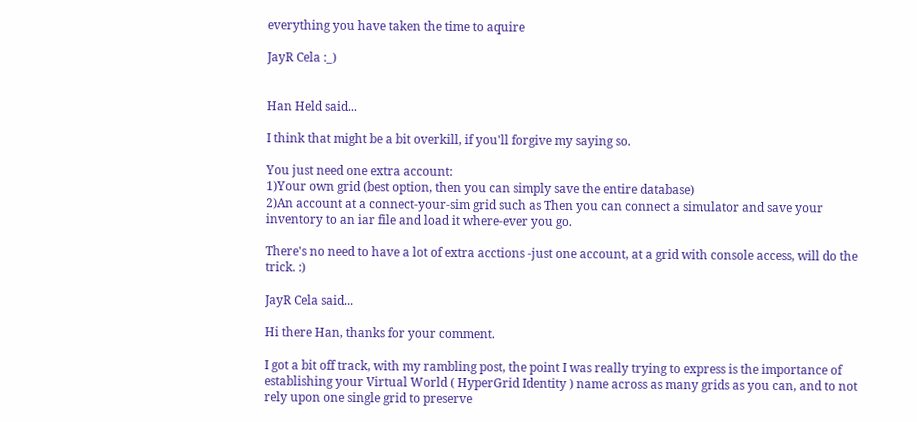everything you have taken the time to aquire

JayR Cela :_)


Han Held said...

I think that might be a bit overkill, if you'll forgive my saying so.

You just need one extra account:
1)Your own grid (best option, then you can simply save the entire database)
2)An account at a connect-your-sim grid such as Then you can connect a simulator and save your inventory to an iar file and load it where-ever you go.

There's no need to have a lot of extra acctions -just one account, at a grid with console access, will do the trick. :)

JayR Cela said...

Hi there Han, thanks for your comment.

I got a bit off track, with my rambling post, the point I was really trying to express is the importance of establishing your Virtual World ( HyperGrid Identity ) name across as many grids as you can, and to not rely upon one single grid to preserve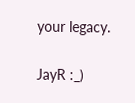your legacy.

JayR :_)